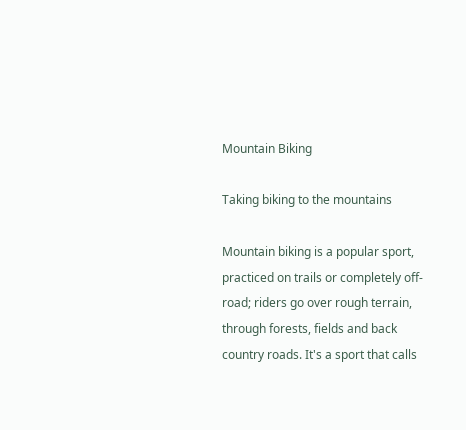Mountain Biking

Taking biking to the mountains

Mountain biking is a popular sport, practiced on trails or completely off-road; riders go over rough terrain, through forests, fields and back country roads. It's a sport that calls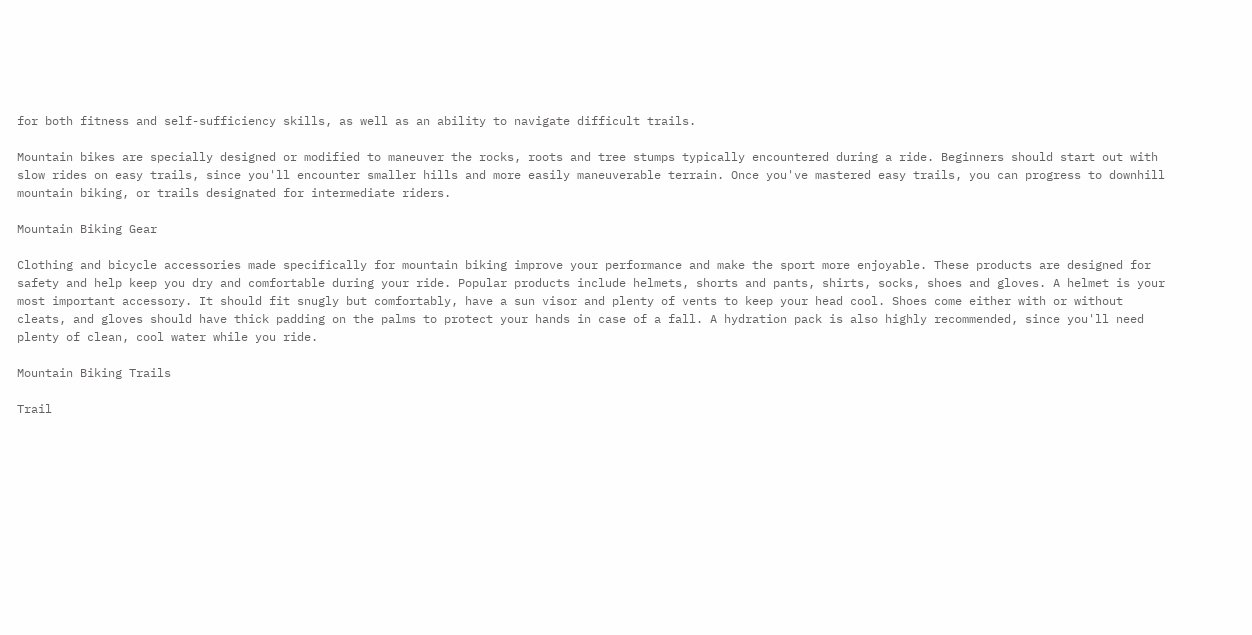for both fitness and self-sufficiency skills, as well as an ability to navigate difficult trails.

Mountain bikes are specially designed or modified to maneuver the rocks, roots and tree stumps typically encountered during a ride. Beginners should start out with slow rides on easy trails, since you'll encounter smaller hills and more easily maneuverable terrain. Once you've mastered easy trails, you can progress to downhill mountain biking, or trails designated for intermediate riders.

Mountain Biking Gear

Clothing and bicycle accessories made specifically for mountain biking improve your performance and make the sport more enjoyable. These products are designed for safety and help keep you dry and comfortable during your ride. Popular products include helmets, shorts and pants, shirts, socks, shoes and gloves. A helmet is your most important accessory. It should fit snugly but comfortably, have a sun visor and plenty of vents to keep your head cool. Shoes come either with or without cleats, and gloves should have thick padding on the palms to protect your hands in case of a fall. A hydration pack is also highly recommended, since you'll need plenty of clean, cool water while you ride.

Mountain Biking Trails

Trail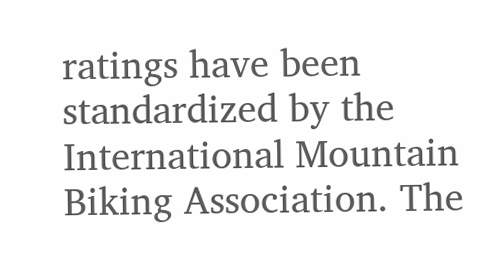ratings have been standardized by the International Mountain Biking Association. The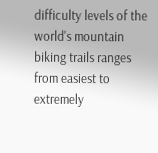difficulty levels of the world's mountain biking trails ranges from easiest to extremely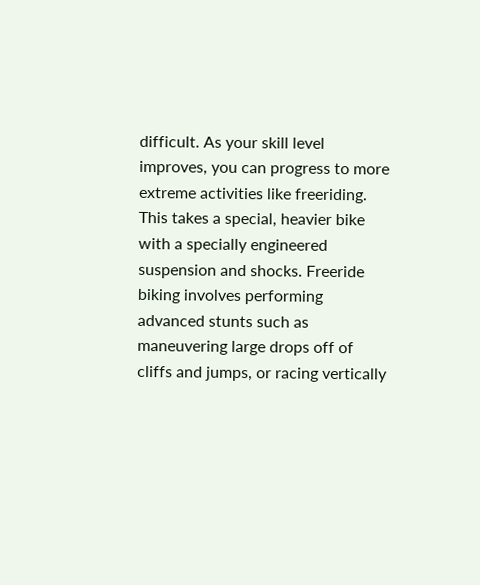difficult. As your skill level improves, you can progress to more extreme activities like freeriding. This takes a special, heavier bike with a specially engineered suspension and shocks. Freeride biking involves performing advanced stunts such as maneuvering large drops off of cliffs and jumps, or racing vertically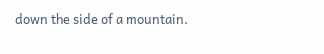down the side of a mountain.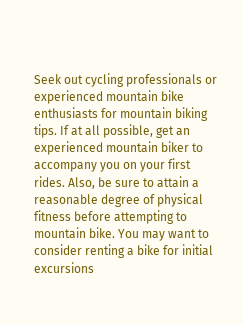Seek out cycling professionals or experienced mountain bike enthusiasts for mountain biking tips. If at all possible, get an experienced mountain biker to accompany you on your first rides. Also, be sure to attain a reasonable degree of physical fitness before attempting to mountain bike. You may want to consider renting a bike for initial excursions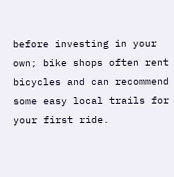before investing in your own; bike shops often rent bicycles and can recommend some easy local trails for your first ride.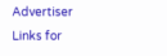Advertiser Links for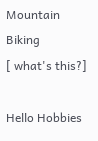Mountain Biking
[ what's this?]

Hello Hobbies